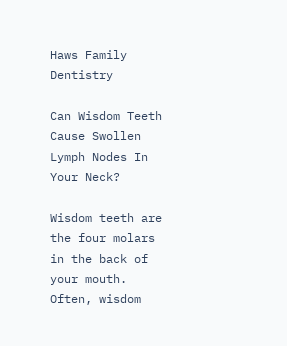Haws Family Dentistry

Can Wisdom Teeth Cause Swollen Lymph Nodes In Your Neck?

Wisdom teeth are the four molars in the back of your mouth. Often, wisdom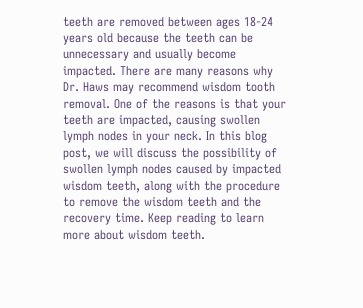teeth are removed between ages 18-24 years old because the teeth can be unnecessary and usually become impacted. There are many reasons why Dr. Haws may recommend wisdom tooth removal. One of the reasons is that your teeth are impacted, causing swollen lymph nodes in your neck. In this blog post, we will discuss the possibility of swollen lymph nodes caused by impacted wisdom teeth, along with the procedure to remove the wisdom teeth and the recovery time. Keep reading to learn more about wisdom teeth.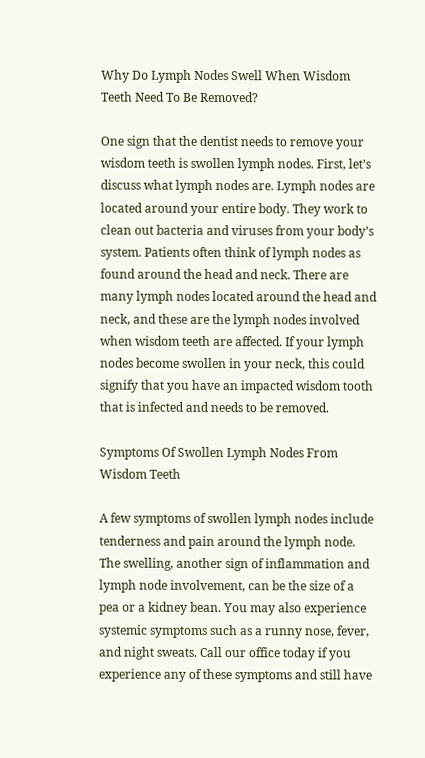Why Do Lymph Nodes Swell When Wisdom Teeth Need To Be Removed?

One sign that the dentist needs to remove your wisdom teeth is swollen lymph nodes. First, let’s discuss what lymph nodes are. Lymph nodes are located around your entire body. They work to clean out bacteria and viruses from your body’s system. Patients often think of lymph nodes as found around the head and neck. There are many lymph nodes located around the head and neck, and these are the lymph nodes involved when wisdom teeth are affected. If your lymph nodes become swollen in your neck, this could signify that you have an impacted wisdom tooth that is infected and needs to be removed.

Symptoms Of Swollen Lymph Nodes From Wisdom Teeth

A few symptoms of swollen lymph nodes include tenderness and pain around the lymph node. The swelling, another sign of inflammation and lymph node involvement, can be the size of a pea or a kidney bean. You may also experience systemic symptoms such as a runny nose, fever, and night sweats. Call our office today if you experience any of these symptoms and still have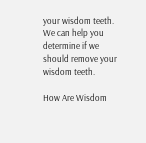your wisdom teeth. We can help you determine if we should remove your wisdom teeth.

How Are Wisdom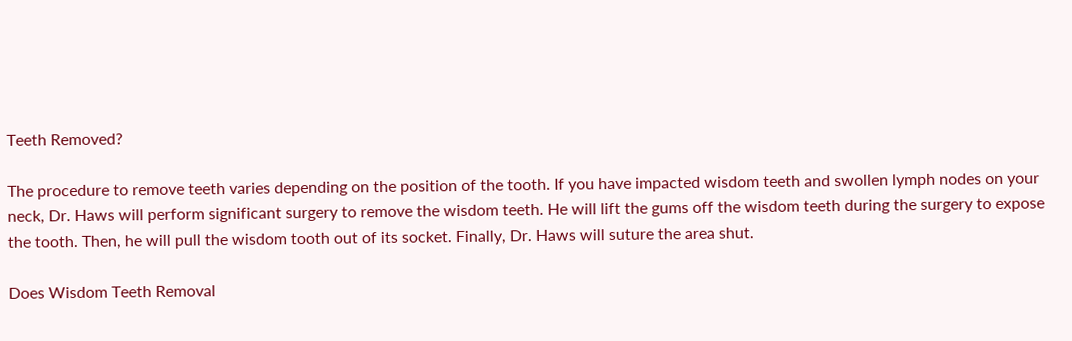Teeth Removed?

The procedure to remove teeth varies depending on the position of the tooth. If you have impacted wisdom teeth and swollen lymph nodes on your neck, Dr. Haws will perform significant surgery to remove the wisdom teeth. He will lift the gums off the wisdom teeth during the surgery to expose the tooth. Then, he will pull the wisdom tooth out of its socket. Finally, Dr. Haws will suture the area shut.

Does Wisdom Teeth Removal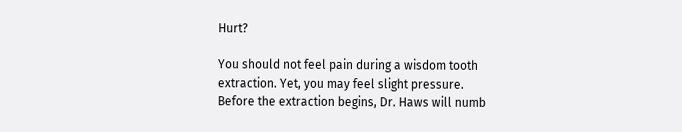Hurt?

You should not feel pain during a wisdom tooth extraction. Yet, you may feel slight pressure. Before the extraction begins, Dr. Haws will numb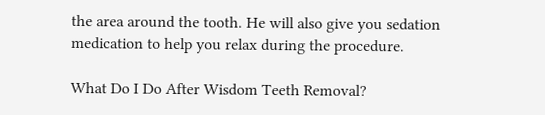the area around the tooth. He will also give you sedation medication to help you relax during the procedure.

What Do I Do After Wisdom Teeth Removal?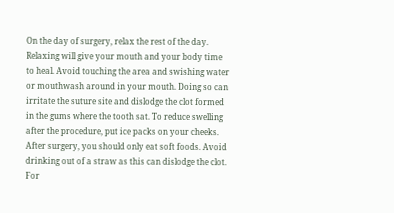On the day of surgery, relax the rest of the day. Relaxing will give your mouth and your body time to heal. Avoid touching the area and swishing water or mouthwash around in your mouth. Doing so can irritate the suture site and dislodge the clot formed in the gums where the tooth sat. To reduce swelling after the procedure, put ice packs on your cheeks. After surgery, you should only eat soft foods. Avoid drinking out of a straw as this can dislodge the clot. For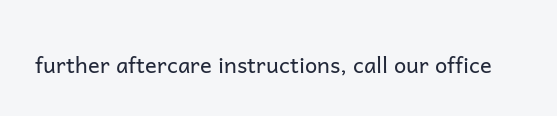further aftercare instructions, call our office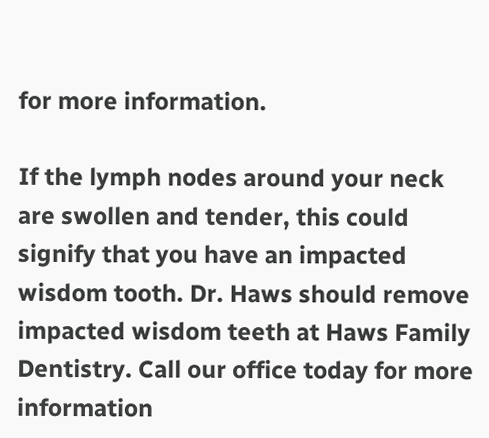for more information.

If the lymph nodes around your neck are swollen and tender, this could signify that you have an impacted wisdom tooth. Dr. Haws should remove impacted wisdom teeth at Haws Family Dentistry. Call our office today for more information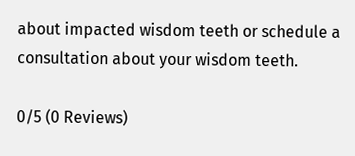about impacted wisdom teeth or schedule a consultation about your wisdom teeth.

0/5 (0 Reviews)